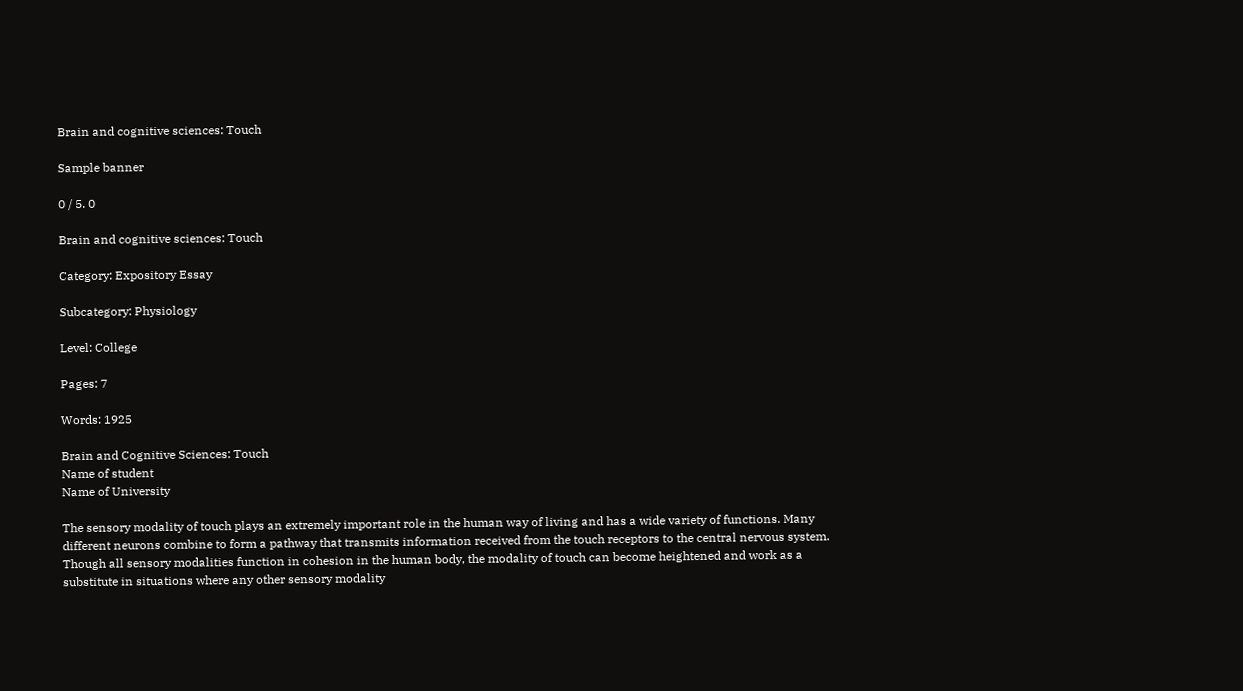Brain and cognitive sciences: Touch

Sample banner

0 / 5. 0

Brain and cognitive sciences: Touch

Category: Expository Essay

Subcategory: Physiology

Level: College

Pages: 7

Words: 1925

Brain and Cognitive Sciences: Touch
Name of student
Name of University

The sensory modality of touch plays an extremely important role in the human way of living and has a wide variety of functions. Many different neurons combine to form a pathway that transmits information received from the touch receptors to the central nervous system. Though all sensory modalities function in cohesion in the human body, the modality of touch can become heightened and work as a substitute in situations where any other sensory modality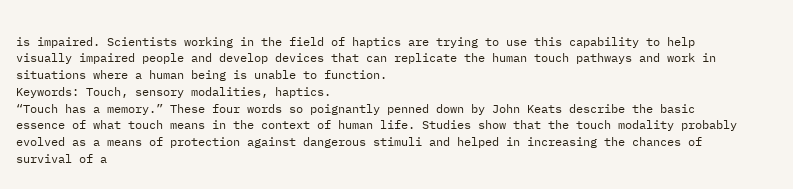is impaired. Scientists working in the field of haptics are trying to use this capability to help visually impaired people and develop devices that can replicate the human touch pathways and work in situations where a human being is unable to function.
Keywords: Touch, sensory modalities, haptics.
“Touch has a memory.” These four words so poignantly penned down by John Keats describe the basic essence of what touch means in the context of human life. Studies show that the touch modality probably evolved as a means of protection against dangerous stimuli and helped in increasing the chances of survival of a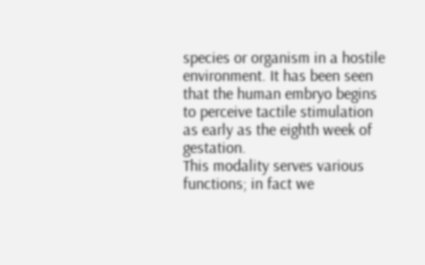species or organism in a hostile environment. It has been seen that the human embryo begins to perceive tactile stimulation as early as the eighth week of gestation.
This modality serves various functions; in fact we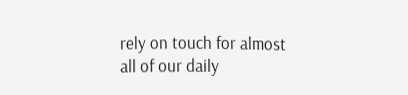rely on touch for almost all of our daily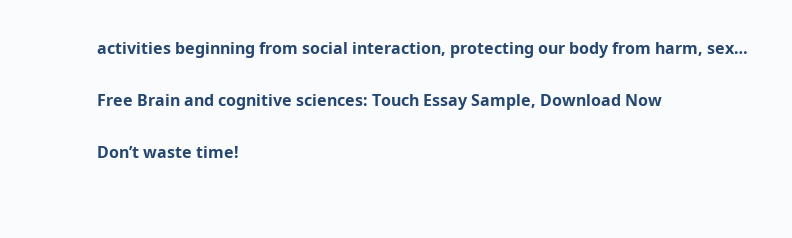activities beginning from social interaction, protecting our body from harm, sex…

Free Brain and cognitive sciences: Touch Essay Sample, Download Now

Don’t waste time!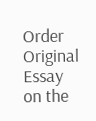Order Original Essay on the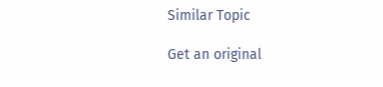Similar Topic

Get an original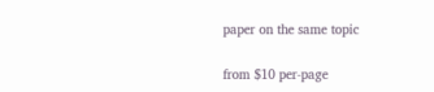paper on the same topic

from $10 per-page